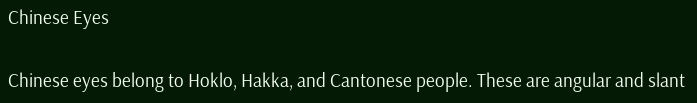Chinese Eyes

Chinese eyes belong to Hoklo, Hakka, and Cantonese people. These are angular and slant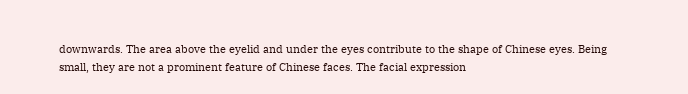downwards. The area above the eyelid and under the eyes contribute to the shape of Chinese eyes. Being small, they are not a prominent feature of Chinese faces. The facial expression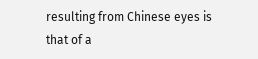resulting from Chinese eyes is that of a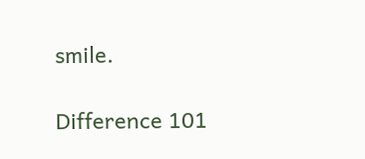smile.

Difference 101